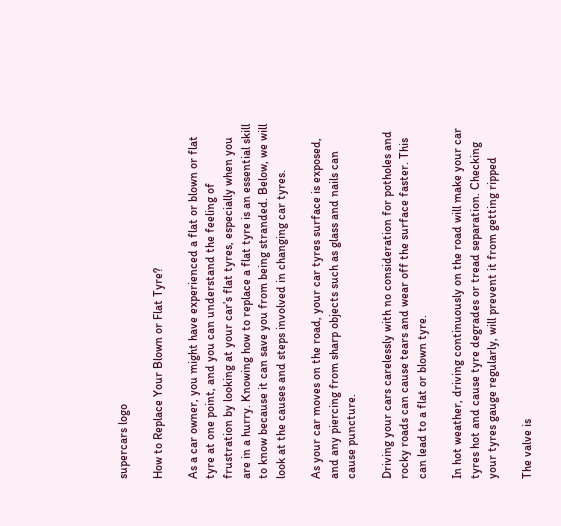supercars logo

How to Replace Your Blown or Flat Tyre?

As a car owner, you might have experienced a flat or blown or flat  tyre at one point, and you can understand the feeling of frustration by looking at your car’s flat tyres, especially when you are in a hurry. Knowing how to replace a flat tyre is an essential skill to know because it can save you from being stranded. Below, we will look at the causes and steps involved in changing car tyres.

As your car moves on the road, your car tyres surface is exposed, and any piercing from sharp objects such as glass and nails can cause puncture.

Driving your cars carelessly with no consideration for potholes and rocky roads can cause tears and wear off the surface faster. This can lead to a flat or blown tyre.

In hot weather, driving continuously on the road will make your car tyres hot and cause tyre degrades or tread separation. Checking your tyres gauge regularly, will prevent it from getting ripped

The valve is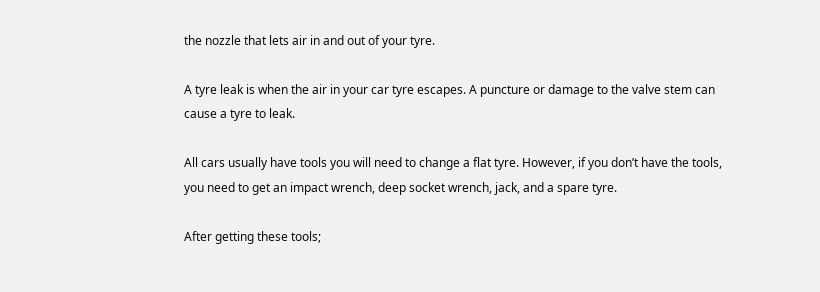the nozzle that lets air in and out of your tyre.

A tyre leak is when the air in your car tyre escapes. A puncture or damage to the valve stem can cause a tyre to leak.

All cars usually have tools you will need to change a flat tyre. However, if you don’t have the tools, you need to get an impact wrench, deep socket wrench, jack, and a spare tyre.

After getting these tools;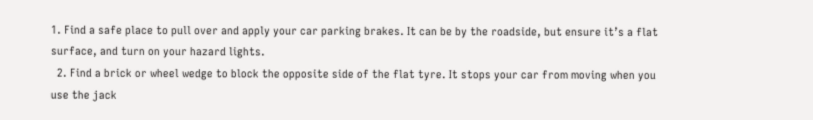1. Find a safe place to pull over and apply your car parking brakes. It can be by the roadside, but ensure it’s a flat surface, and turn on your hazard lights.
  2. Find a brick or wheel wedge to block the opposite side of the flat tyre. It stops your car from moving when you use the jack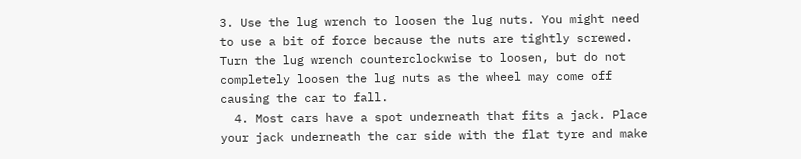3. Use the lug wrench to loosen the lug nuts. You might need to use a bit of force because the nuts are tightly screwed. Turn the lug wrench counterclockwise to loosen, but do not completely loosen the lug nuts as the wheel may come off causing the car to fall.
  4. Most cars have a spot underneath that fits a jack. Place your jack underneath the car side with the flat tyre and make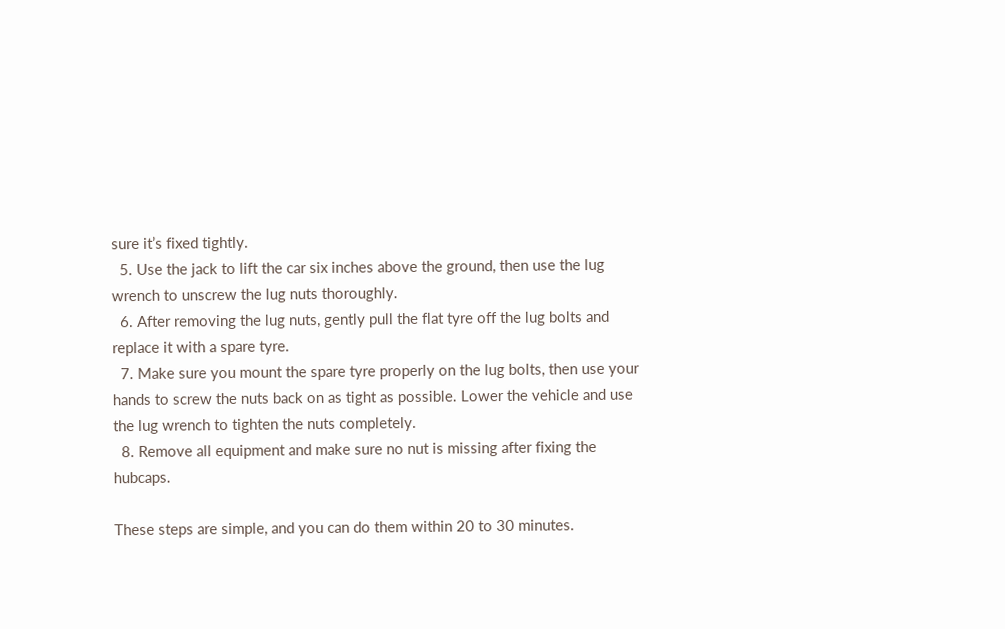sure it’s fixed tightly.
  5. Use the jack to lift the car six inches above the ground, then use the lug wrench to unscrew the lug nuts thoroughly.
  6. After removing the lug nuts, gently pull the flat tyre off the lug bolts and replace it with a spare tyre.
  7. Make sure you mount the spare tyre properly on the lug bolts, then use your hands to screw the nuts back on as tight as possible. Lower the vehicle and use the lug wrench to tighten the nuts completely.
  8. Remove all equipment and make sure no nut is missing after fixing the hubcaps.

These steps are simple, and you can do them within 20 to 30 minutes.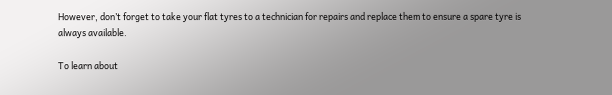However, don’t forget to take your flat tyres to a technician for repairs and replace them to ensure a spare tyre is always available.

To learn about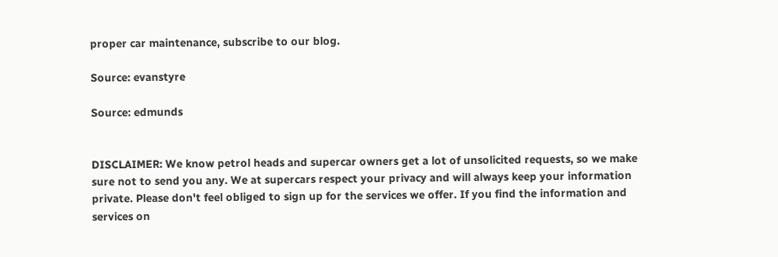proper car maintenance, subscribe to our blog.

Source: evanstyre

Source: edmunds


DISCLAIMER: We know petrol heads and supercar owners get a lot of unsolicited requests, so we make sure not to send you any. We at supercars respect your privacy and will always keep your information private. Please don't feel obliged to sign up for the services we offer. If you find the information and services on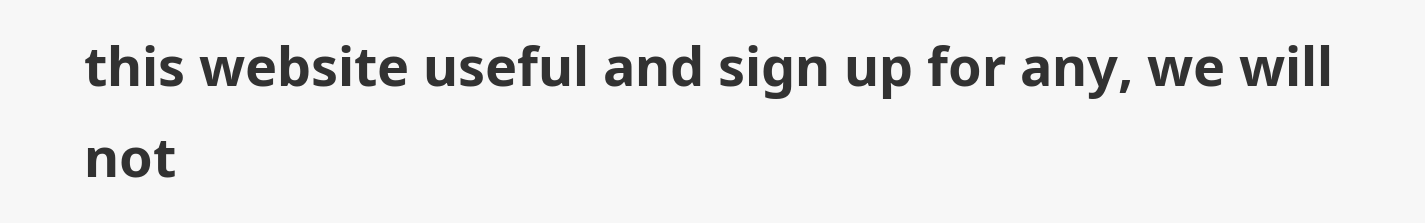this website useful and sign up for any, we will not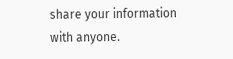share your information with anyone.